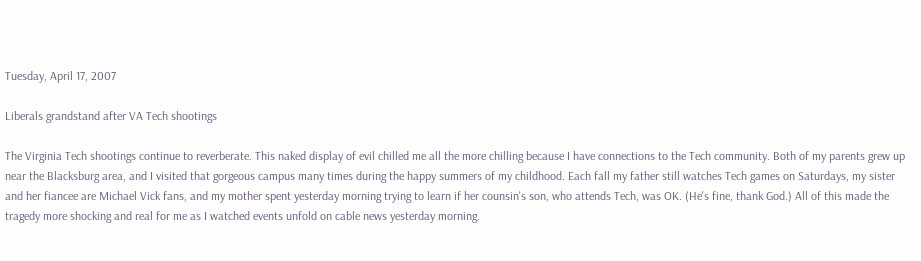Tuesday, April 17, 2007

Liberals grandstand after VA Tech shootings

The Virginia Tech shootings continue to reverberate. This naked display of evil chilled me all the more chilling because I have connections to the Tech community. Both of my parents grew up near the Blacksburg area, and I visited that gorgeous campus many times during the happy summers of my childhood. Each fall my father still watches Tech games on Saturdays, my sister and her fiancee are Michael Vick fans, and my mother spent yesterday morning trying to learn if her counsin's son, who attends Tech, was OK. (He's fine, thank God.) All of this made the tragedy more shocking and real for me as I watched events unfold on cable news yesterday morning.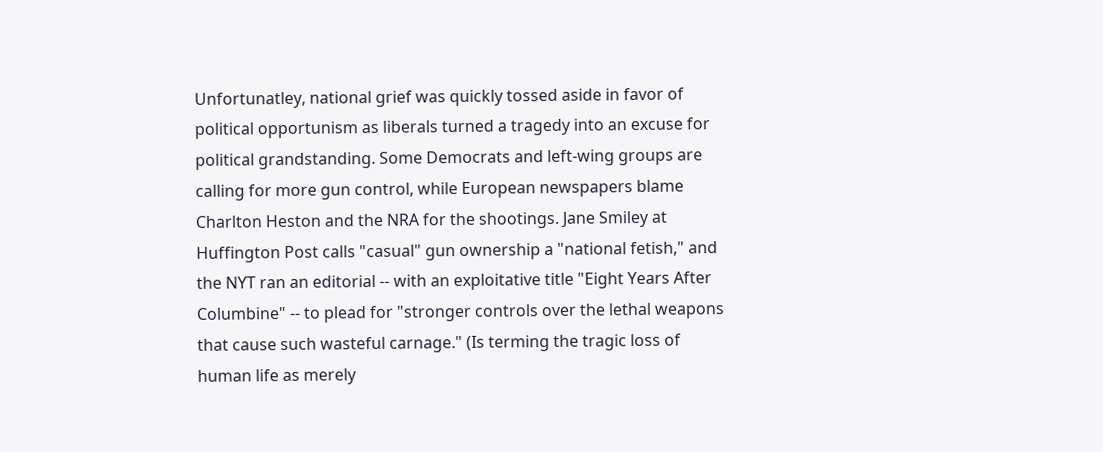Unfortunatley, national grief was quickly tossed aside in favor of political opportunism as liberals turned a tragedy into an excuse for political grandstanding. Some Democrats and left-wing groups are calling for more gun control, while European newspapers blame Charlton Heston and the NRA for the shootings. Jane Smiley at Huffington Post calls "casual" gun ownership a "national fetish," and the NYT ran an editorial -- with an exploitative title "Eight Years After Columbine" -- to plead for "stronger controls over the lethal weapons that cause such wasteful carnage." (Is terming the tragic loss of human life as merely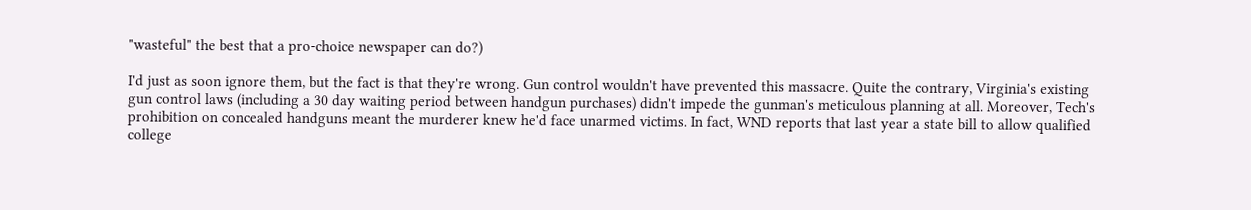"wasteful" the best that a pro-choice newspaper can do?)

I'd just as soon ignore them, but the fact is that they're wrong. Gun control wouldn't have prevented this massacre. Quite the contrary, Virginia's existing gun control laws (including a 30 day waiting period between handgun purchases) didn't impede the gunman's meticulous planning at all. Moreover, Tech's prohibition on concealed handguns meant the murderer knew he'd face unarmed victims. In fact, WND reports that last year a state bill to allow qualified college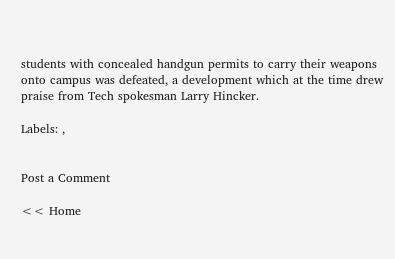students with concealed handgun permits to carry their weapons onto campus was defeated, a development which at the time drew praise from Tech spokesman Larry Hincker.

Labels: ,


Post a Comment

<< Home